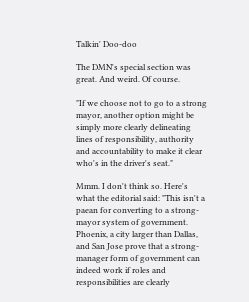Talkin' Doo-doo

The DMN's special section was great. And weird. Of course.

"If we choose not to go to a strong mayor, another option might be simply more clearly delineating lines of responsibility, authority and accountability to make it clear who's in the driver's seat."

Mmm. I don't think so. Here's what the editorial said: "This isn't a paean for converting to a strong-mayor system of government. Phoenix, a city larger than Dallas, and San Jose prove that a strong-manager form of government can indeed work if roles and responsibilities are clearly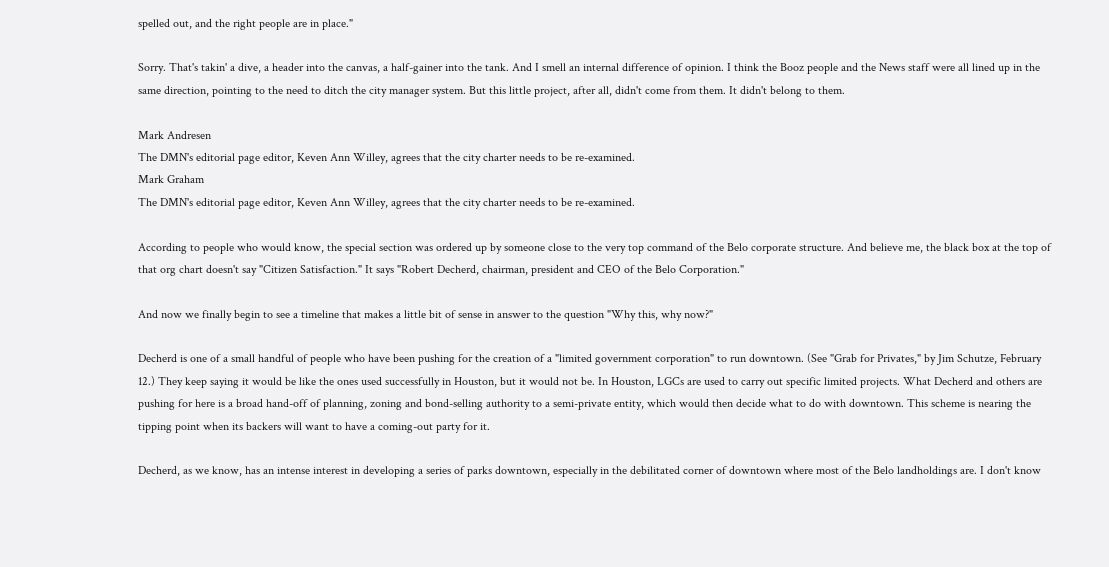spelled out, and the right people are in place."

Sorry. That's takin' a dive, a header into the canvas, a half-gainer into the tank. And I smell an internal difference of opinion. I think the Booz people and the News staff were all lined up in the same direction, pointing to the need to ditch the city manager system. But this little project, after all, didn't come from them. It didn't belong to them.

Mark Andresen
The DMN's editorial page editor, Keven Ann Willey, agrees that the city charter needs to be re-examined.
Mark Graham
The DMN's editorial page editor, Keven Ann Willey, agrees that the city charter needs to be re-examined.

According to people who would know, the special section was ordered up by someone close to the very top command of the Belo corporate structure. And believe me, the black box at the top of that org chart doesn't say "Citizen Satisfaction." It says "Robert Decherd, chairman, president and CEO of the Belo Corporation."

And now we finally begin to see a timeline that makes a little bit of sense in answer to the question "Why this, why now?"

Decherd is one of a small handful of people who have been pushing for the creation of a "limited government corporation" to run downtown. (See "Grab for Privates," by Jim Schutze, February 12.) They keep saying it would be like the ones used successfully in Houston, but it would not be. In Houston, LGCs are used to carry out specific limited projects. What Decherd and others are pushing for here is a broad hand-off of planning, zoning and bond-selling authority to a semi-private entity, which would then decide what to do with downtown. This scheme is nearing the tipping point when its backers will want to have a coming-out party for it.

Decherd, as we know, has an intense interest in developing a series of parks downtown, especially in the debilitated corner of downtown where most of the Belo landholdings are. I don't know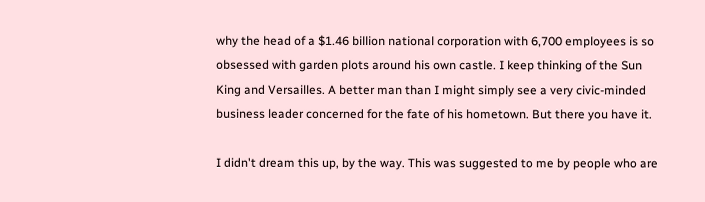why the head of a $1.46 billion national corporation with 6,700 employees is so obsessed with garden plots around his own castle. I keep thinking of the Sun King and Versailles. A better man than I might simply see a very civic-minded business leader concerned for the fate of his hometown. But there you have it.

I didn't dream this up, by the way. This was suggested to me by people who are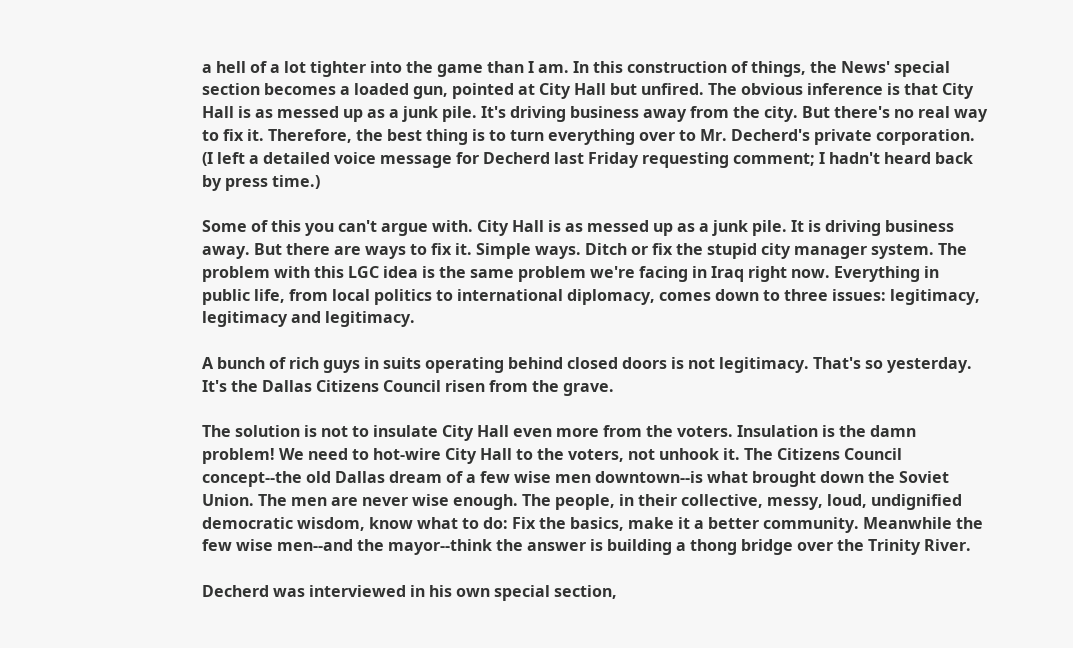a hell of a lot tighter into the game than I am. In this construction of things, the News' special section becomes a loaded gun, pointed at City Hall but unfired. The obvious inference is that City Hall is as messed up as a junk pile. It's driving business away from the city. But there's no real way to fix it. Therefore, the best thing is to turn everything over to Mr. Decherd's private corporation. (I left a detailed voice message for Decherd last Friday requesting comment; I hadn't heard back by press time.)

Some of this you can't argue with. City Hall is as messed up as a junk pile. It is driving business away. But there are ways to fix it. Simple ways. Ditch or fix the stupid city manager system. The problem with this LGC idea is the same problem we're facing in Iraq right now. Everything in public life, from local politics to international diplomacy, comes down to three issues: legitimacy, legitimacy and legitimacy.

A bunch of rich guys in suits operating behind closed doors is not legitimacy. That's so yesterday. It's the Dallas Citizens Council risen from the grave.

The solution is not to insulate City Hall even more from the voters. Insulation is the damn problem! We need to hot-wire City Hall to the voters, not unhook it. The Citizens Council concept--the old Dallas dream of a few wise men downtown--is what brought down the Soviet Union. The men are never wise enough. The people, in their collective, messy, loud, undignified democratic wisdom, know what to do: Fix the basics, make it a better community. Meanwhile the few wise men--and the mayor--think the answer is building a thong bridge over the Trinity River.

Decherd was interviewed in his own special section,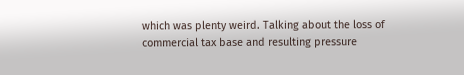which was plenty weird. Talking about the loss of commercial tax base and resulting pressure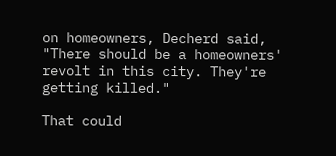on homeowners, Decherd said, "There should be a homeowners' revolt in this city. They're getting killed."

That could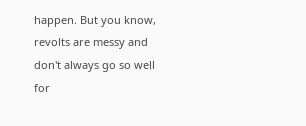happen. But you know, revolts are messy and don't always go so well for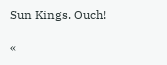Sun Kings. Ouch!

«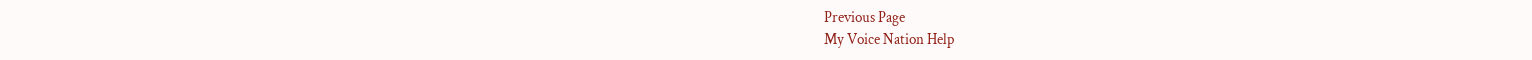Previous Page
My Voice Nation Help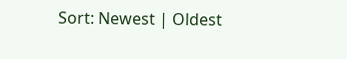Sort: Newest | Oldest